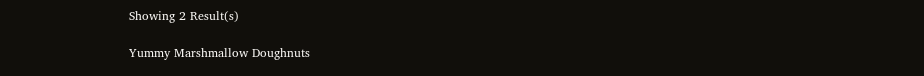Showing 2 Result(s)

Yummy Marshmallow Doughnuts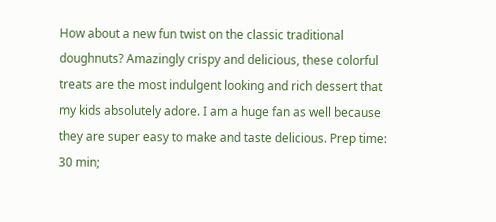How about a new fun twist on the classic traditional doughnuts? Amazingly crispy and delicious, these colorful treats are the most indulgent looking and rich dessert that my kids absolutely adore. I am a huge fan as well because they are super easy to make and taste delicious. Prep time: 30 min;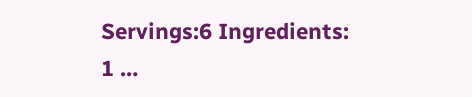Servings:6 Ingredients: 1 …